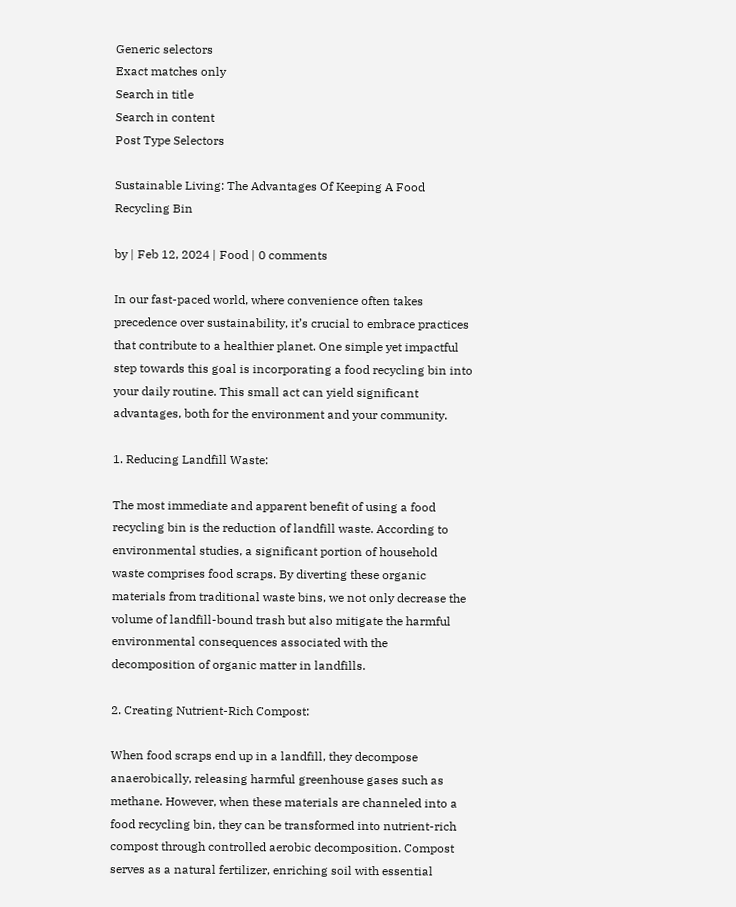Generic selectors
Exact matches only
Search in title
Search in content
Post Type Selectors

Sustainable Living: The Advantages Of Keeping A Food Recycling Bin

by | Feb 12, 2024 | Food | 0 comments

In our fast-paced world, where convenience often takes precedence over sustainability, it’s crucial to embrace practices that contribute to a healthier planet. One simple yet impactful step towards this goal is incorporating a food recycling bin into your daily routine. This small act can yield significant advantages, both for the environment and your community.

1. Reducing Landfill Waste:

The most immediate and apparent benefit of using a food recycling bin is the reduction of landfill waste. According to environmental studies, a significant portion of household waste comprises food scraps. By diverting these organic materials from traditional waste bins, we not only decrease the volume of landfill-bound trash but also mitigate the harmful environmental consequences associated with the decomposition of organic matter in landfills.

2. Creating Nutrient-Rich Compost:

When food scraps end up in a landfill, they decompose anaerobically, releasing harmful greenhouse gases such as methane. However, when these materials are channeled into a food recycling bin, they can be transformed into nutrient-rich compost through controlled aerobic decomposition. Compost serves as a natural fertilizer, enriching soil with essential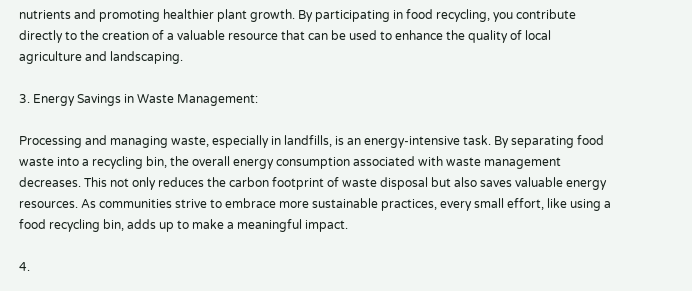nutrients and promoting healthier plant growth. By participating in food recycling, you contribute directly to the creation of a valuable resource that can be used to enhance the quality of local agriculture and landscaping.

3. Energy Savings in Waste Management:

Processing and managing waste, especially in landfills, is an energy-intensive task. By separating food waste into a recycling bin, the overall energy consumption associated with waste management decreases. This not only reduces the carbon footprint of waste disposal but also saves valuable energy resources. As communities strive to embrace more sustainable practices, every small effort, like using a food recycling bin, adds up to make a meaningful impact.

4.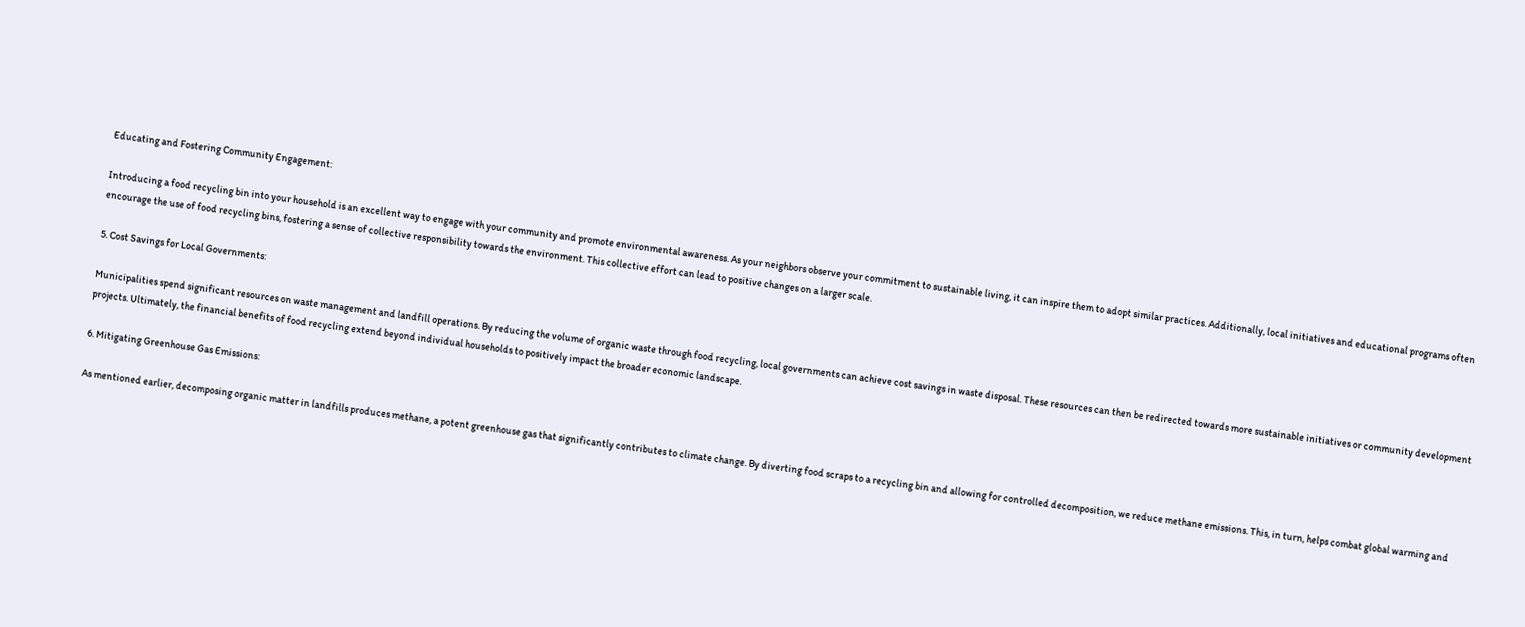Educating and Fostering Community Engagement:

Introducing a food recycling bin into your household is an excellent way to engage with your community and promote environmental awareness. As your neighbors observe your commitment to sustainable living, it can inspire them to adopt similar practices. Additionally, local initiatives and educational programs often encourage the use of food recycling bins, fostering a sense of collective responsibility towards the environment. This collective effort can lead to positive changes on a larger scale.

5. Cost Savings for Local Governments:

Municipalities spend significant resources on waste management and landfill operations. By reducing the volume of organic waste through food recycling, local governments can achieve cost savings in waste disposal. These resources can then be redirected towards more sustainable initiatives or community development projects. Ultimately, the financial benefits of food recycling extend beyond individual households to positively impact the broader economic landscape.

6. Mitigating Greenhouse Gas Emissions:

As mentioned earlier, decomposing organic matter in landfills produces methane, a potent greenhouse gas that significantly contributes to climate change. By diverting food scraps to a recycling bin and allowing for controlled decomposition, we reduce methane emissions. This, in turn, helps combat global warming and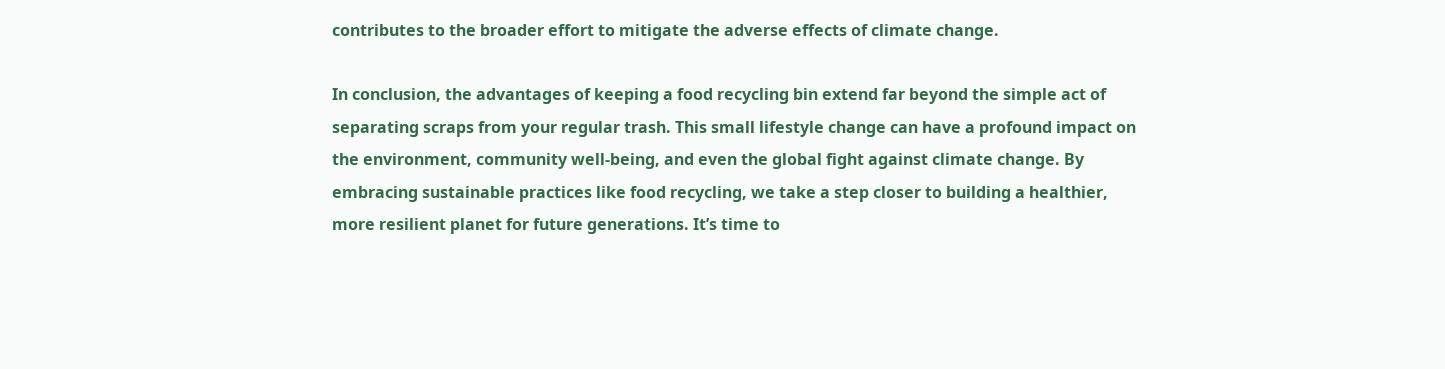contributes to the broader effort to mitigate the adverse effects of climate change.

In conclusion, the advantages of keeping a food recycling bin extend far beyond the simple act of separating scraps from your regular trash. This small lifestyle change can have a profound impact on the environment, community well-being, and even the global fight against climate change. By embracing sustainable practices like food recycling, we take a step closer to building a healthier, more resilient planet for future generations. It’s time to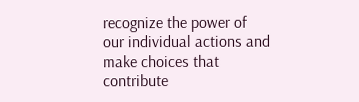recognize the power of our individual actions and make choices that contribute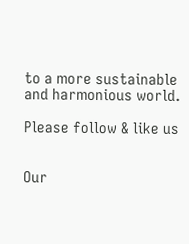to a more sustainable and harmonious world.

Please follow & like us


Our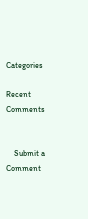Categories

Recent Comments


    Submit a Comment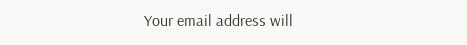Your email address will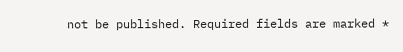not be published. Required fields are marked *